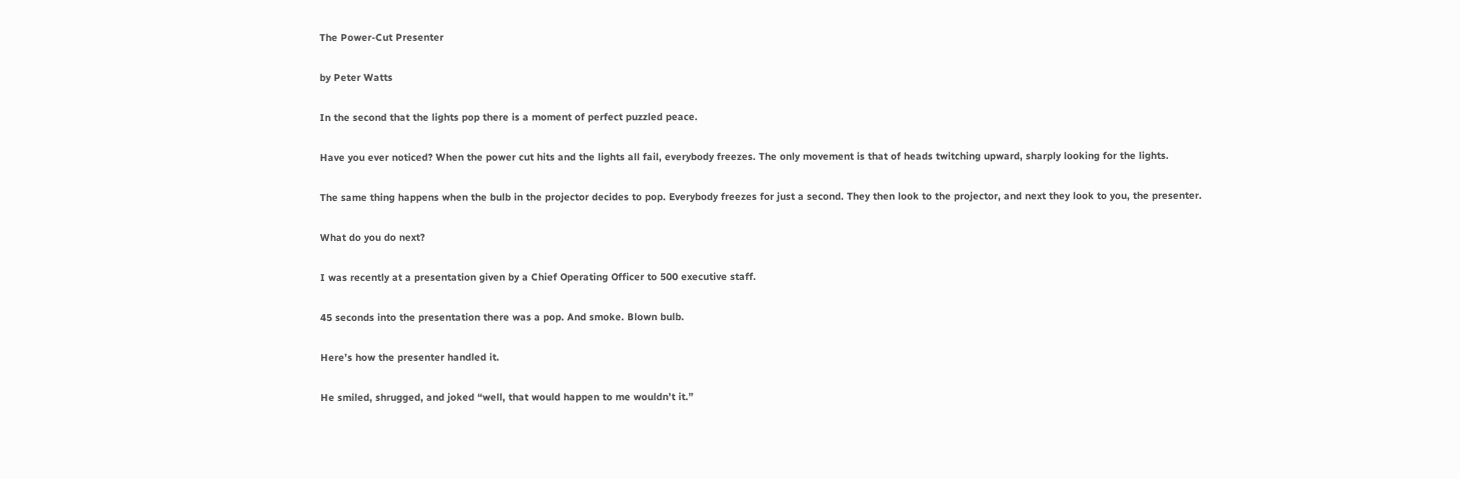The Power-Cut Presenter

by Peter Watts

In the second that the lights pop there is a moment of perfect puzzled peace.

Have you ever noticed? When the power cut hits and the lights all fail, everybody freezes. The only movement is that of heads twitching upward, sharply looking for the lights.

The same thing happens when the bulb in the projector decides to pop. Everybody freezes for just a second. They then look to the projector, and next they look to you, the presenter.

What do you do next?

I was recently at a presentation given by a Chief Operating Officer to 500 executive staff.

45 seconds into the presentation there was a pop. And smoke. Blown bulb.

Here’s how the presenter handled it.

He smiled, shrugged, and joked “well, that would happen to me wouldn’t it.”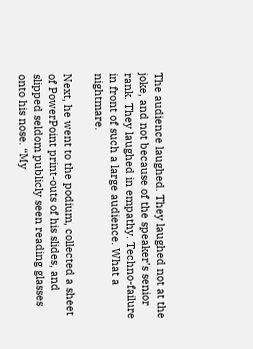The audience laughed. They laughed not at the joke, and not because of the speaker’s senior rank. They laughed in empathy. Techno-failure in front of such a large audience. What a nightmare.

Next, he went to the podium, collected a sheet of PowerPoint print-outs of his slides, and slipped seldom publicly seen reading glasses onto his nose. “My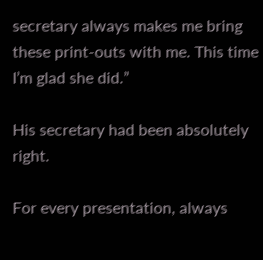secretary always makes me bring these print-outs with me. This time I’m glad she did.”

His secretary had been absolutely right.

For every presentation, always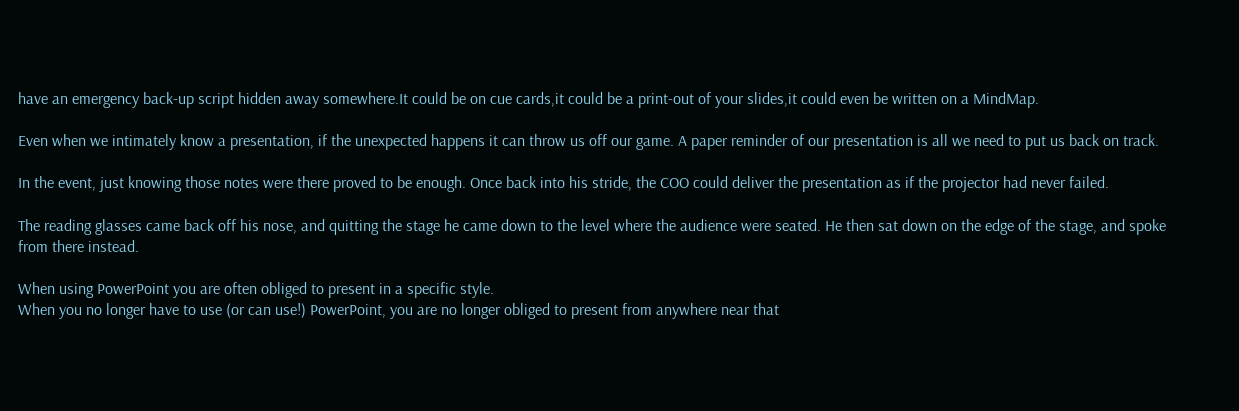have an emergency back-up script hidden away somewhere.It could be on cue cards,it could be a print-out of your slides,it could even be written on a MindMap.

Even when we intimately know a presentation, if the unexpected happens it can throw us off our game. A paper reminder of our presentation is all we need to put us back on track.

In the event, just knowing those notes were there proved to be enough. Once back into his stride, the COO could deliver the presentation as if the projector had never failed.

The reading glasses came back off his nose, and quitting the stage he came down to the level where the audience were seated. He then sat down on the edge of the stage, and spoke from there instead.

When using PowerPoint you are often obliged to present in a specific style.
When you no longer have to use (or can use!) PowerPoint, you are no longer obliged to present from anywhere near that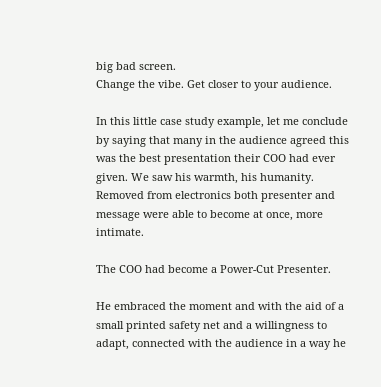big bad screen.
Change the vibe. Get closer to your audience.

In this little case study example, let me conclude by saying that many in the audience agreed this was the best presentation their COO had ever given. We saw his warmth, his humanity. Removed from electronics both presenter and message were able to become at once, more intimate.

The COO had become a Power-Cut Presenter.

He embraced the moment and with the aid of a small printed safety net and a willingness to adapt, connected with the audience in a way he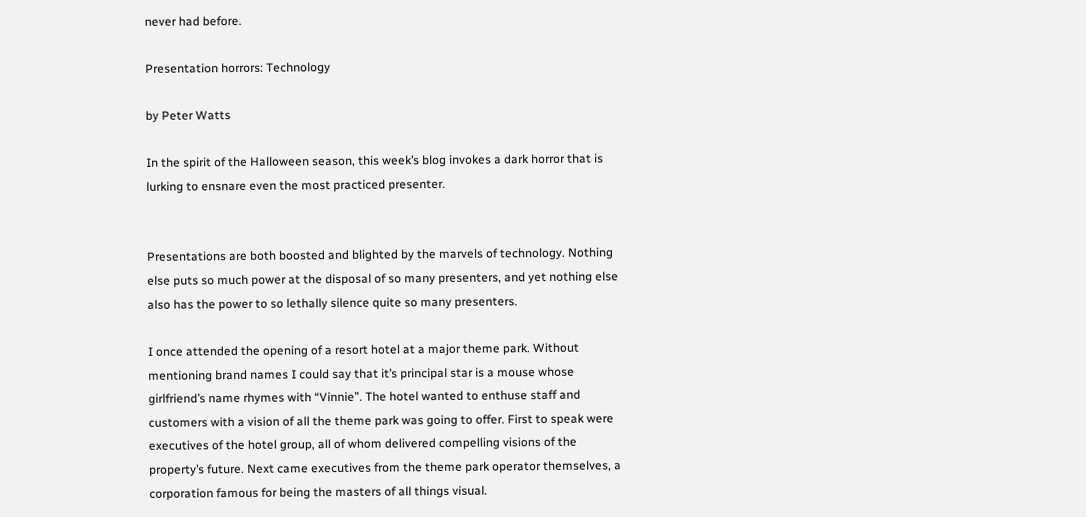never had before.

Presentation horrors: Technology

by Peter Watts

In the spirit of the Halloween season, this week’s blog invokes a dark horror that is lurking to ensnare even the most practiced presenter.


Presentations are both boosted and blighted by the marvels of technology. Nothing else puts so much power at the disposal of so many presenters, and yet nothing else also has the power to so lethally silence quite so many presenters.

I once attended the opening of a resort hotel at a major theme park. Without mentioning brand names I could say that it’s principal star is a mouse whose girlfriend’s name rhymes with “Vinnie”. The hotel wanted to enthuse staff and customers with a vision of all the theme park was going to offer. First to speak were executives of the hotel group, all of whom delivered compelling visions of the property’s future. Next came executives from the theme park operator themselves, a corporation famous for being the masters of all things visual.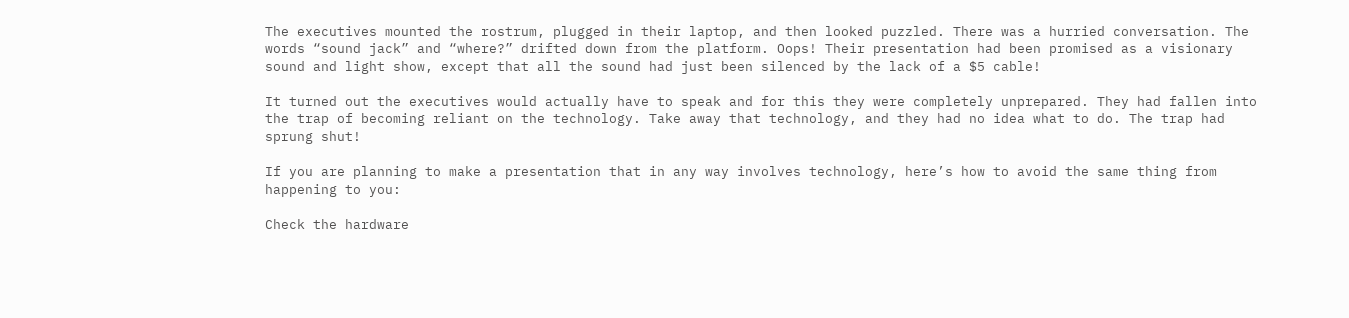The executives mounted the rostrum, plugged in their laptop, and then looked puzzled. There was a hurried conversation. The words “sound jack” and “where?” drifted down from the platform. Oops! Their presentation had been promised as a visionary sound and light show, except that all the sound had just been silenced by the lack of a $5 cable!

It turned out the executives would actually have to speak and for this they were completely unprepared. They had fallen into the trap of becoming reliant on the technology. Take away that technology, and they had no idea what to do. The trap had sprung shut!

If you are planning to make a presentation that in any way involves technology, here’s how to avoid the same thing from happening to you:

Check the hardware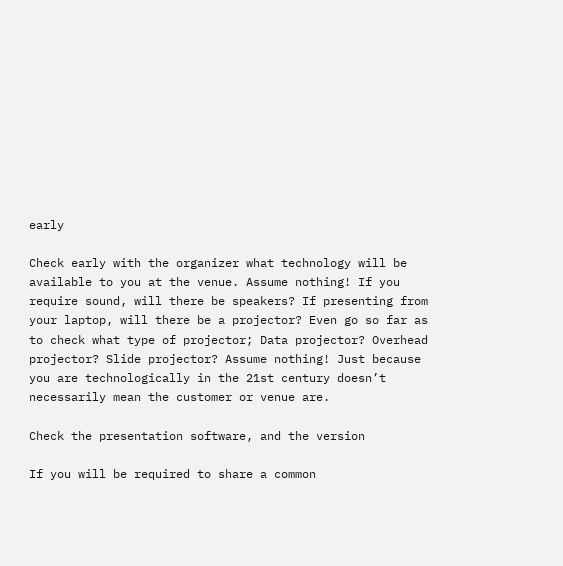early

Check early with the organizer what technology will be available to you at the venue. Assume nothing! If you require sound, will there be speakers? If presenting from your laptop, will there be a projector? Even go so far as to check what type of projector; Data projector? Overhead projector? Slide projector? Assume nothing! Just because you are technologically in the 21st century doesn’t necessarily mean the customer or venue are.

Check the presentation software, and the version

If you will be required to share a common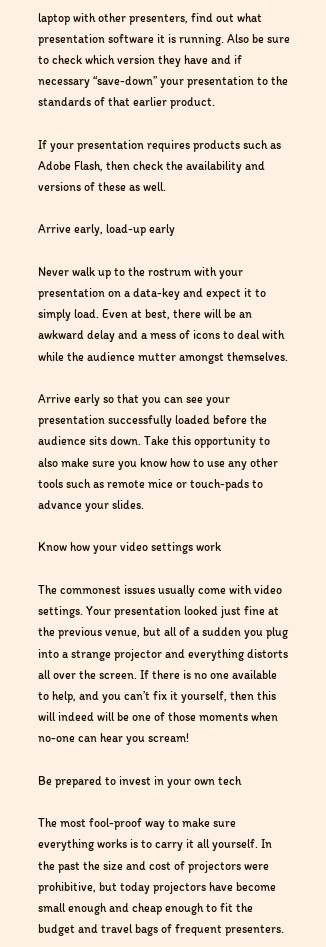laptop with other presenters, find out what presentation software it is running. Also be sure to check which version they have and if necessary “save-down” your presentation to the standards of that earlier product.

If your presentation requires products such as Adobe Flash, then check the availability and versions of these as well.

Arrive early, load-up early

Never walk up to the rostrum with your presentation on a data-key and expect it to simply load. Even at best, there will be an awkward delay and a mess of icons to deal with while the audience mutter amongst themselves.

Arrive early so that you can see your presentation successfully loaded before the audience sits down. Take this opportunity to also make sure you know how to use any other tools such as remote mice or touch-pads to advance your slides.

Know how your video settings work

The commonest issues usually come with video settings. Your presentation looked just fine at the previous venue, but all of a sudden you plug into a strange projector and everything distorts all over the screen. If there is no one available to help, and you can’t fix it yourself, then this will indeed will be one of those moments when no-one can hear you scream!

Be prepared to invest in your own tech

The most fool-proof way to make sure everything works is to carry it all yourself. In the past the size and cost of projectors were prohibitive, but today projectors have become small enough and cheap enough to fit the budget and travel bags of frequent presenters.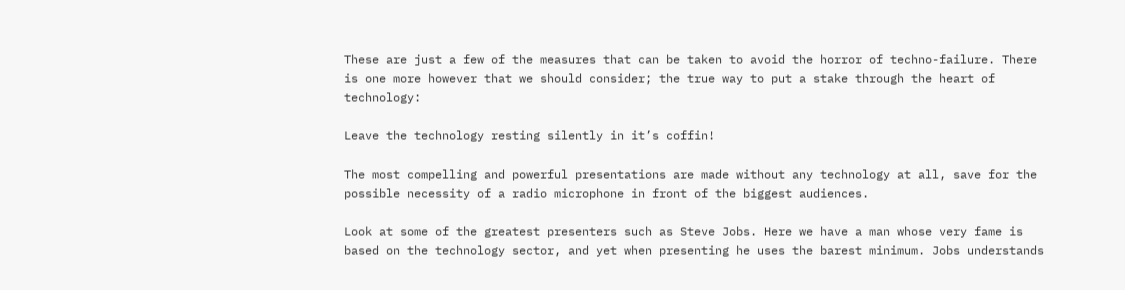These are just a few of the measures that can be taken to avoid the horror of techno-failure. There is one more however that we should consider; the true way to put a stake through the heart of technology:

Leave the technology resting silently in it’s coffin!

The most compelling and powerful presentations are made without any technology at all, save for the possible necessity of a radio microphone in front of the biggest audiences.

Look at some of the greatest presenters such as Steve Jobs. Here we have a man whose very fame is based on the technology sector, and yet when presenting he uses the barest minimum. Jobs understands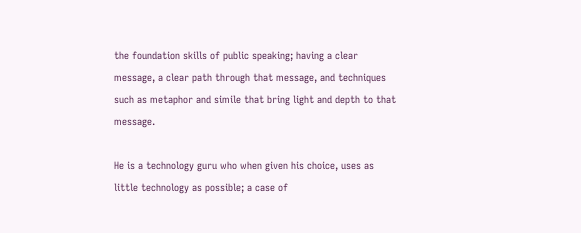the foundation skills of public speaking; having a clear message, a clear path through that message, and techniques such as metaphor and simile that bring light and depth to that message.

He is a technology guru who when given his choice, uses as little technology as possible; a case of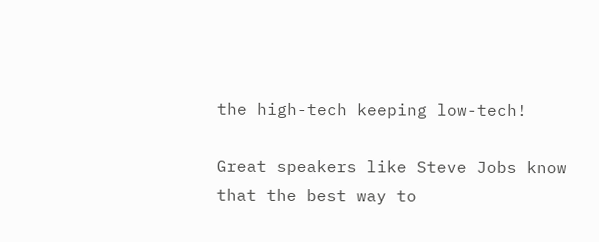the high-tech keeping low-tech!

Great speakers like Steve Jobs know that the best way to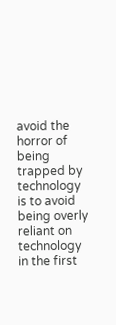avoid the horror of being trapped by technology is to avoid being overly reliant on technology in the first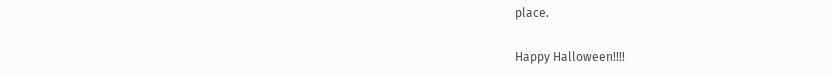place.

Happy Halloween!!!!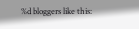%d bloggers like this: